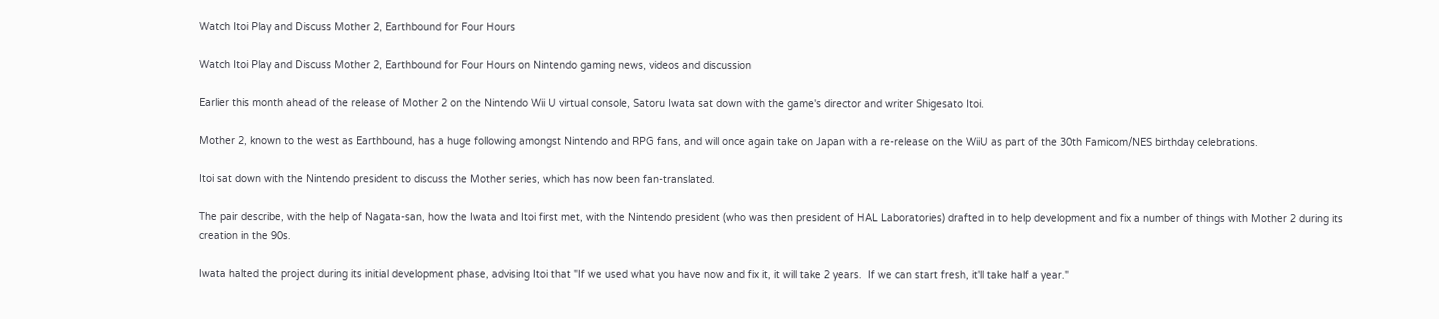Watch Itoi Play and Discuss Mother 2, Earthbound for Four Hours

Watch Itoi Play and Discuss Mother 2, Earthbound for Four Hours on Nintendo gaming news, videos and discussion

Earlier this month ahead of the release of Mother 2 on the Nintendo Wii U virtual console, Satoru Iwata sat down with the game's director and writer Shigesato Itoi.

Mother 2, known to the west as Earthbound, has a huge following amongst Nintendo and RPG fans, and will once again take on Japan with a re-release on the WiiU as part of the 30th Famicom/NES birthday celebrations.

Itoi sat down with the Nintendo president to discuss the Mother series, which has now been fan-translated.

The pair describe, with the help of Nagata-san, how the Iwata and Itoi first met, with the Nintendo president (who was then president of HAL Laboratories) drafted in to help development and fix a number of things with Mother 2 during its creation in the 90s.

Iwata halted the project during its initial development phase, advising Itoi that "If we used what you have now and fix it, it will take 2 years.  If we can start fresh, it'll take half a year."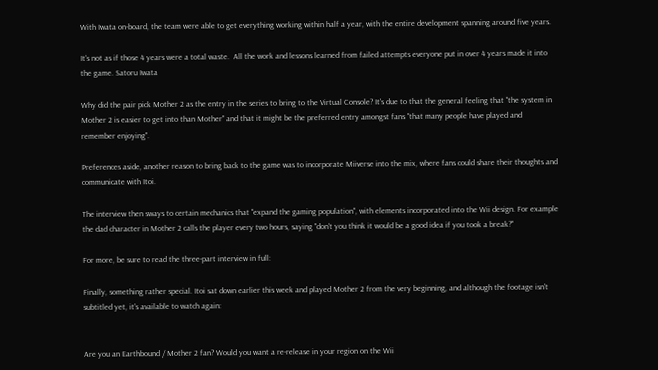With Iwata on-board, the team were able to get everything working within half a year, with the entire development spanning around five years.

It's not as if those 4 years were a total waste.  All the work and lessons learned from failed attempts everyone put in over 4 years made it into the game. Satoru Iwata

Why did the pair pick Mother 2 as the entry in the series to bring to the Virtual Console? It's due to that the general feeling that "the system in Mother 2 is easier to get into than Mother" and that it might be the preferred entry amongst fans "that many people have played and remember enjoying".

Preferences aside, another reason to bring back to the game was to incorporate Miiverse into the mix, where fans could share their thoughts and communicate with Itoi.

The interview then sways to certain mechanics that "expand the gaming population", with elements incorporated into the Wii design. For example the dad character in Mother 2 calls the player every two hours, saying "don't you think it would be a good idea if you took a break?"

For more, be sure to read the three-part interview in full:

Finally, something rather special. Itoi sat down earlier this week and played Mother 2 from the very beginning, and although the footage isn't subtitled yet, it's available to watch again:


Are you an Earthbound / Mother 2 fan? Would you want a re-release in your region on the Wii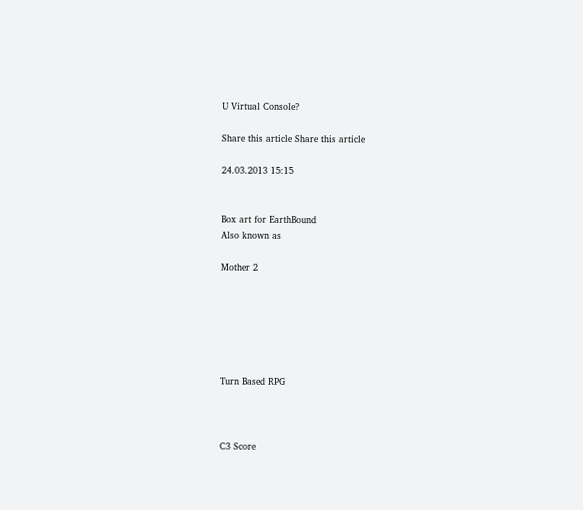U Virtual Console?

Share this article Share this article

24.03.2013 15:15


Box art for EarthBound
Also known as

Mother 2






Turn Based RPG



C3 Score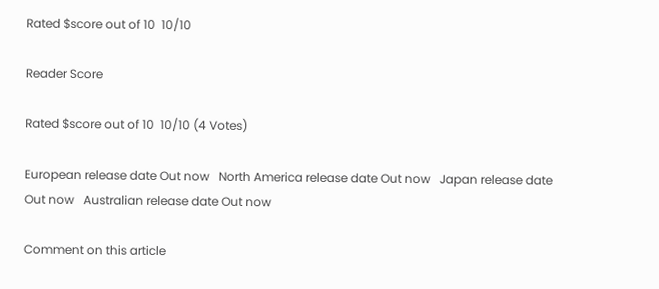Rated $score out of 10  10/10

Reader Score

Rated $score out of 10  10/10 (4 Votes)

European release date Out now   North America release date Out now   Japan release date Out now   Australian release date Out now

Comment on this article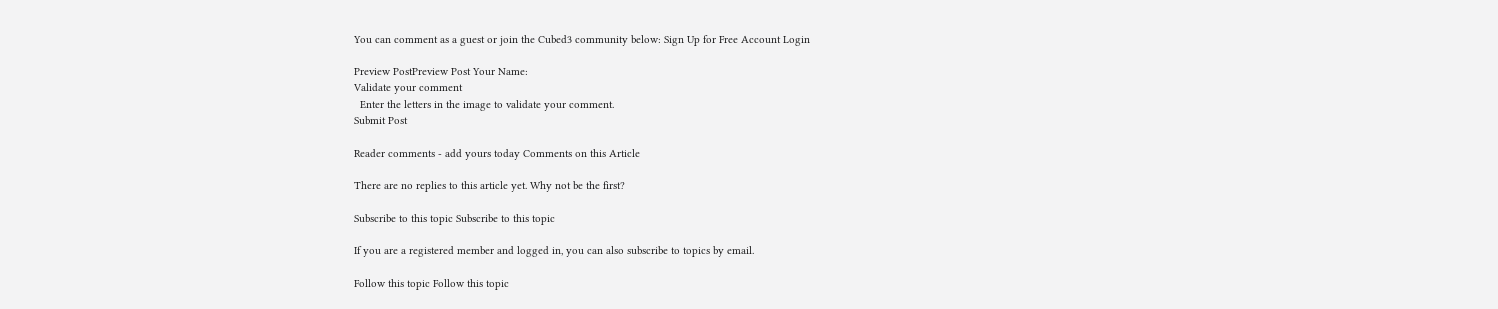You can comment as a guest or join the Cubed3 community below: Sign Up for Free Account Login

Preview PostPreview Post Your Name:
Validate your comment
  Enter the letters in the image to validate your comment.
Submit Post

Reader comments - add yours today Comments on this Article

There are no replies to this article yet. Why not be the first?

Subscribe to this topic Subscribe to this topic

If you are a registered member and logged in, you can also subscribe to topics by email.

Follow this topic Follow this topic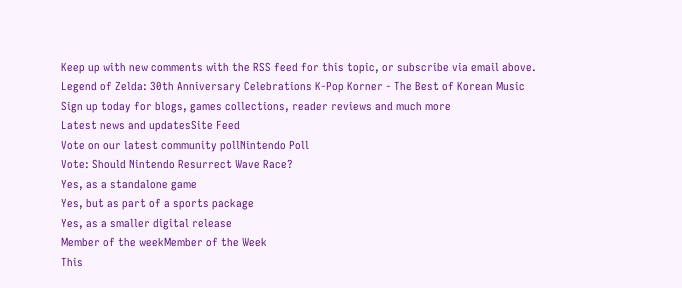Keep up with new comments with the RSS feed for this topic, or subscribe via email above.
Legend of Zelda: 30th Anniversary Celebrations K-Pop Korner - The Best of Korean Music
Sign up today for blogs, games collections, reader reviews and much more
Latest news and updatesSite Feed
Vote on our latest community pollNintendo Poll
Vote: Should Nintendo Resurrect Wave Race?
Yes, as a standalone game
Yes, but as part of a sports package
Yes, as a smaller digital release
Member of the weekMember of the Week
This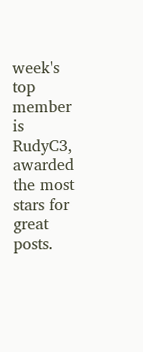week's top member is RudyC3, awarded the most stars for great posts.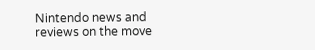Nintendo news and reviews on the move